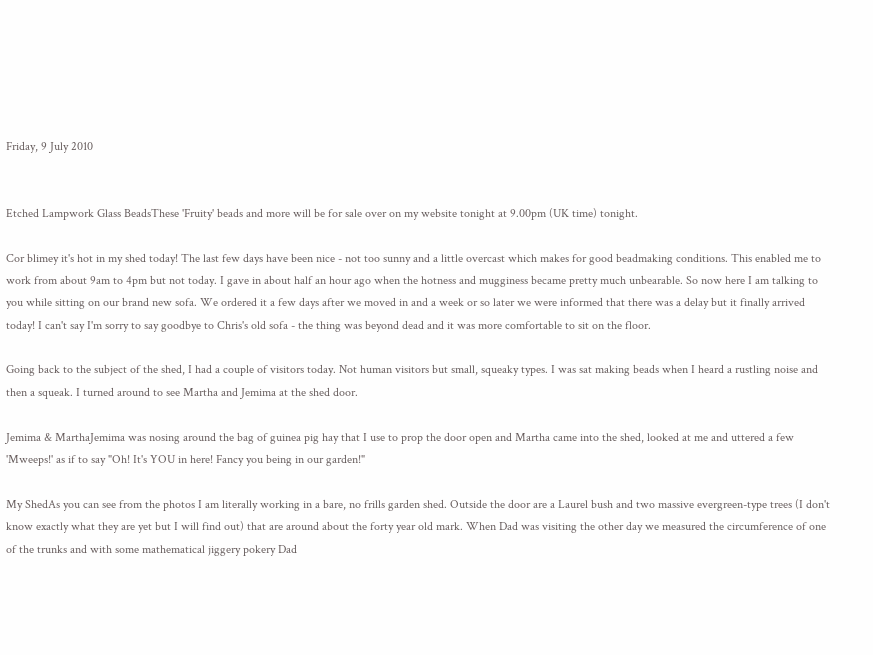Friday, 9 July 2010


Etched Lampwork Glass BeadsThese 'Fruity' beads and more will be for sale over on my website tonight at 9.00pm (UK time) tonight.

Cor blimey it's hot in my shed today! The last few days have been nice - not too sunny and a little overcast which makes for good beadmaking conditions. This enabled me to work from about 9am to 4pm but not today. I gave in about half an hour ago when the hotness and mugginess became pretty much unbearable. So now here I am talking to you while sitting on our brand new sofa. We ordered it a few days after we moved in and a week or so later we were informed that there was a delay but it finally arrived today! I can't say I'm sorry to say goodbye to Chris's old sofa - the thing was beyond dead and it was more comfortable to sit on the floor.

Going back to the subject of the shed, I had a couple of visitors today. Not human visitors but small, squeaky types. I was sat making beads when I heard a rustling noise and then a squeak. I turned around to see Martha and Jemima at the shed door.

Jemima & MarthaJemima was nosing around the bag of guinea pig hay that I use to prop the door open and Martha came into the shed, looked at me and uttered a few 'Mweeps!' as if to say "Oh! It's YOU in here! Fancy you being in our garden!"

My ShedAs you can see from the photos I am literally working in a bare, no frills garden shed. Outside the door are a Laurel bush and two massive evergreen-type trees (I don't know exactly what they are yet but I will find out) that are around about the forty year old mark. When Dad was visiting the other day we measured the circumference of one of the trunks and with some mathematical jiggery pokery Dad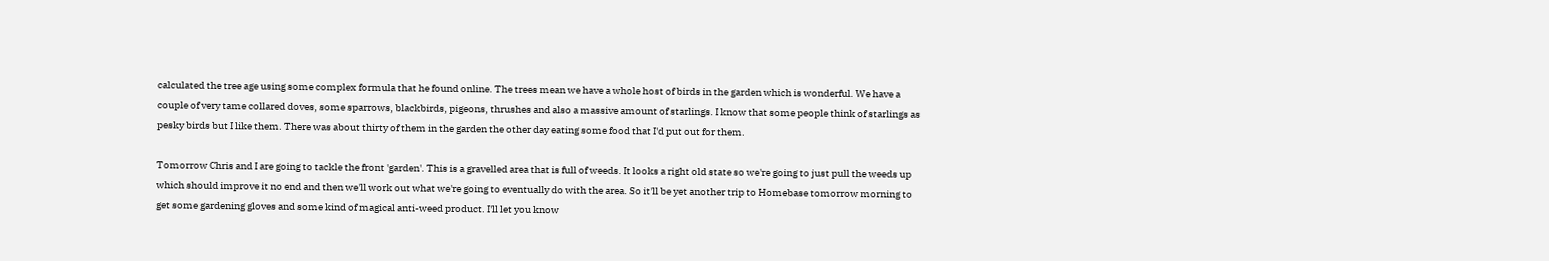calculated the tree age using some complex formula that he found online. The trees mean we have a whole host of birds in the garden which is wonderful. We have a couple of very tame collared doves, some sparrows, blackbirds, pigeons, thrushes and also a massive amount of starlings. I know that some people think of starlings as pesky birds but I like them. There was about thirty of them in the garden the other day eating some food that I'd put out for them.

Tomorrow Chris and I are going to tackle the front 'garden'. This is a gravelled area that is full of weeds. It looks a right old state so we're going to just pull the weeds up which should improve it no end and then we'll work out what we're going to eventually do with the area. So it'll be yet another trip to Homebase tomorrow morning to get some gardening gloves and some kind of magical anti-weed product. I'll let you know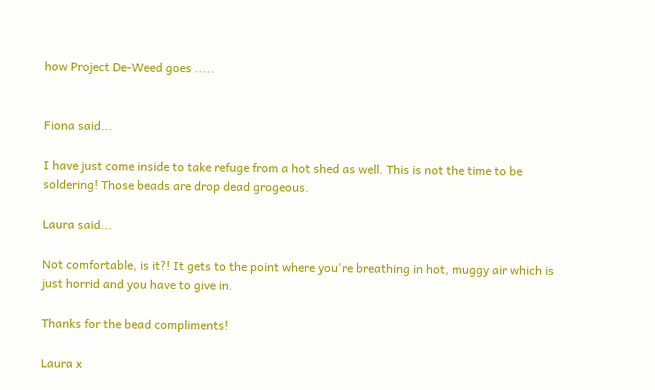how Project De-Weed goes .....


Fiona said...

I have just come inside to take refuge from a hot shed as well. This is not the time to be soldering! Those beads are drop dead grogeous.

Laura said...

Not comfortable, is it?! It gets to the point where you're breathing in hot, muggy air which is just horrid and you have to give in.

Thanks for the bead compliments!

Laura x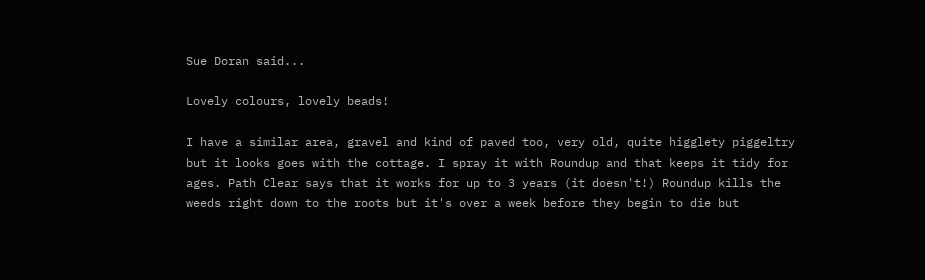Sue Doran said...

Lovely colours, lovely beads!

I have a similar area, gravel and kind of paved too, very old, quite higglety piggeltry but it looks goes with the cottage. I spray it with Roundup and that keeps it tidy for ages. Path Clear says that it works for up to 3 years (it doesn't!) Roundup kills the weeds right down to the roots but it's over a week before they begin to die but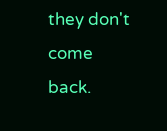they don't come back.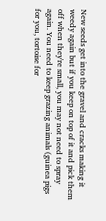New seeds get into the gravel and cracks making it weedy again but if you keep on top of it and pick them off when they're small, you may not need to spray again. You need to keep grazing animals (guinea pigs for you, tortoise for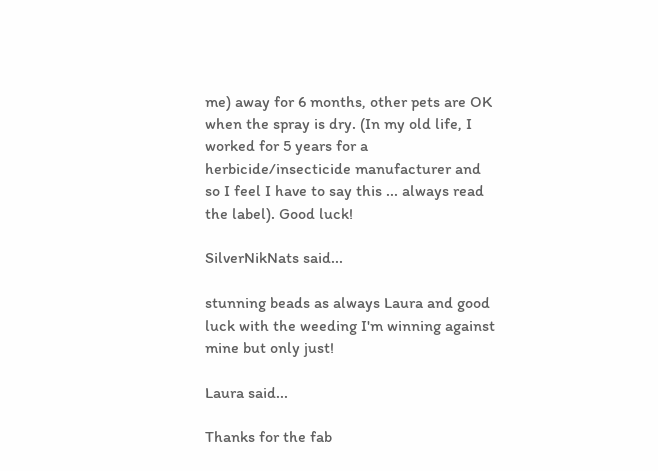me) away for 6 months, other pets are OK when the spray is dry. (In my old life, I worked for 5 years for a herbicide/insecticide manufacturer and so I feel I have to say this ... always read the label). Good luck!

SilverNikNats said...

stunning beads as always Laura and good luck with the weeding I'm winning against mine but only just!

Laura said...

Thanks for the fab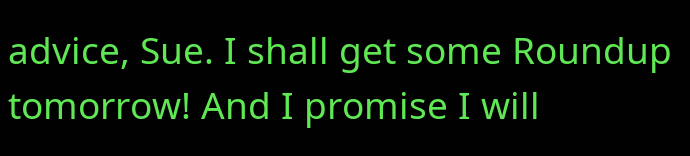advice, Sue. I shall get some Roundup tomorrow! And I promise I will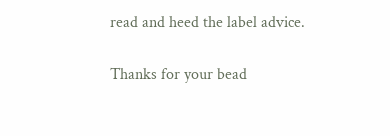read and heed the label advice.

Thanks for your bead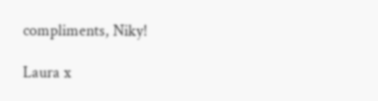compliments, Niky!

Laura x